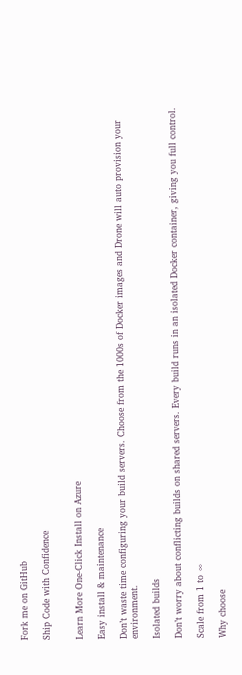Fork me on GitHub

Ship Code with Confidence


Learn More One-Click Install on Azure

Easy install & maintenance

Don’t waste time configuring your build servers. Choose from the 1000s of Docker images and Drone will auto provision your environment.

Isolated builds

Don’t worry about conflicting builds on shared servers. Every build runs in an isolated Docker container, giving you full control.

Scale from 1 to ∞

Why choose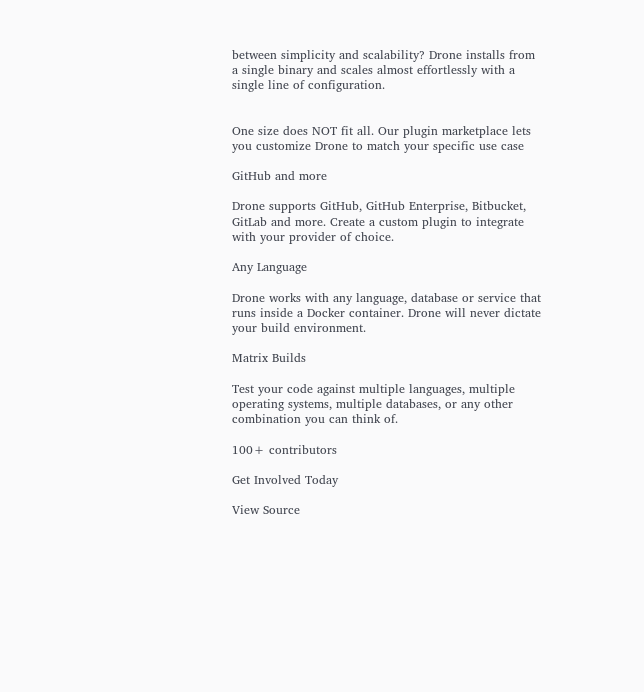between simplicity and scalability? Drone installs from a single binary and scales almost effortlessly with a single line of configuration.


One size does NOT fit all. Our plugin marketplace lets you customize Drone to match your specific use case

GitHub and more

Drone supports GitHub, GitHub Enterprise, Bitbucket, GitLab and more. Create a custom plugin to integrate with your provider of choice.

Any Language

Drone works with any language, database or service that runs inside a Docker container. Drone will never dictate your build environment.

Matrix Builds

Test your code against multiple languages, multiple operating systems, multiple databases, or any other combination you can think of.

100+ contributors

Get Involved Today

View Source